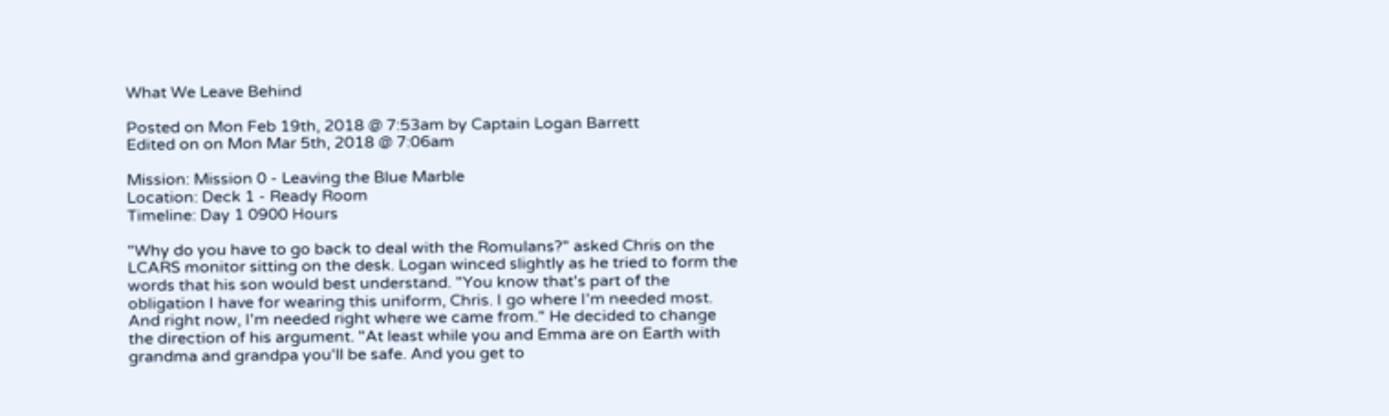What We Leave Behind

Posted on Mon Feb 19th, 2018 @ 7:53am by Captain Logan Barrett
Edited on on Mon Mar 5th, 2018 @ 7:06am

Mission: Mission 0 - Leaving the Blue Marble
Location: Deck 1 - Ready Room
Timeline: Day 1 0900 Hours

"Why do you have to go back to deal with the Romulans?" asked Chris on the LCARS monitor sitting on the desk. Logan winced slightly as he tried to form the words that his son would best understand. "You know that's part of the obligation I have for wearing this uniform, Chris. I go where I'm needed most. And right now, I'm needed right where we came from." He decided to change the direction of his argument. "At least while you and Emma are on Earth with grandma and grandpa you'll be safe. And you get to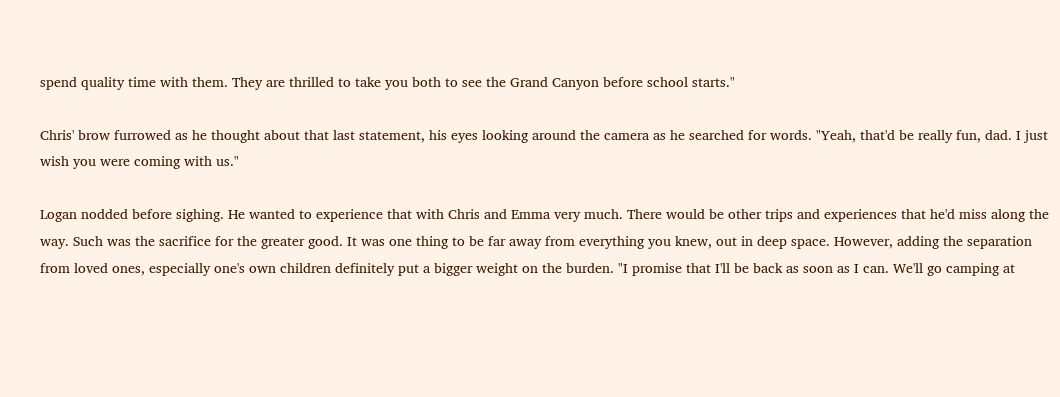spend quality time with them. They are thrilled to take you both to see the Grand Canyon before school starts."

Chris' brow furrowed as he thought about that last statement, his eyes looking around the camera as he searched for words. "Yeah, that'd be really fun, dad. I just wish you were coming with us."

Logan nodded before sighing. He wanted to experience that with Chris and Emma very much. There would be other trips and experiences that he'd miss along the way. Such was the sacrifice for the greater good. It was one thing to be far away from everything you knew, out in deep space. However, adding the separation from loved ones, especially one's own children definitely put a bigger weight on the burden. "I promise that I'll be back as soon as I can. We'll go camping at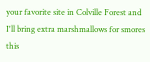your favorite site in Colville Forest and I'll bring extra marshmallows for smores this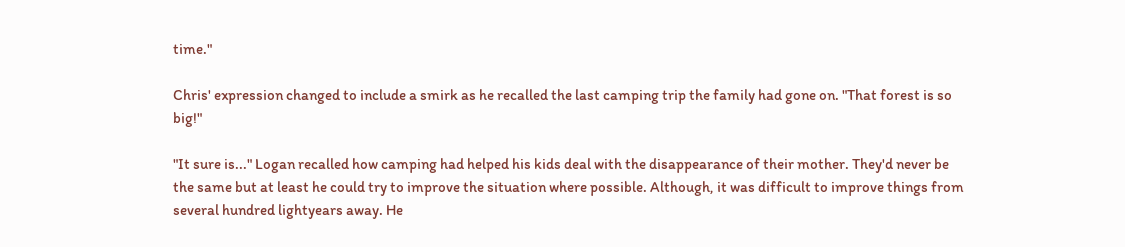time."

Chris' expression changed to include a smirk as he recalled the last camping trip the family had gone on. "That forest is so big!"

"It sure is..." Logan recalled how camping had helped his kids deal with the disappearance of their mother. They'd never be the same but at least he could try to improve the situation where possible. Although, it was difficult to improve things from several hundred lightyears away. He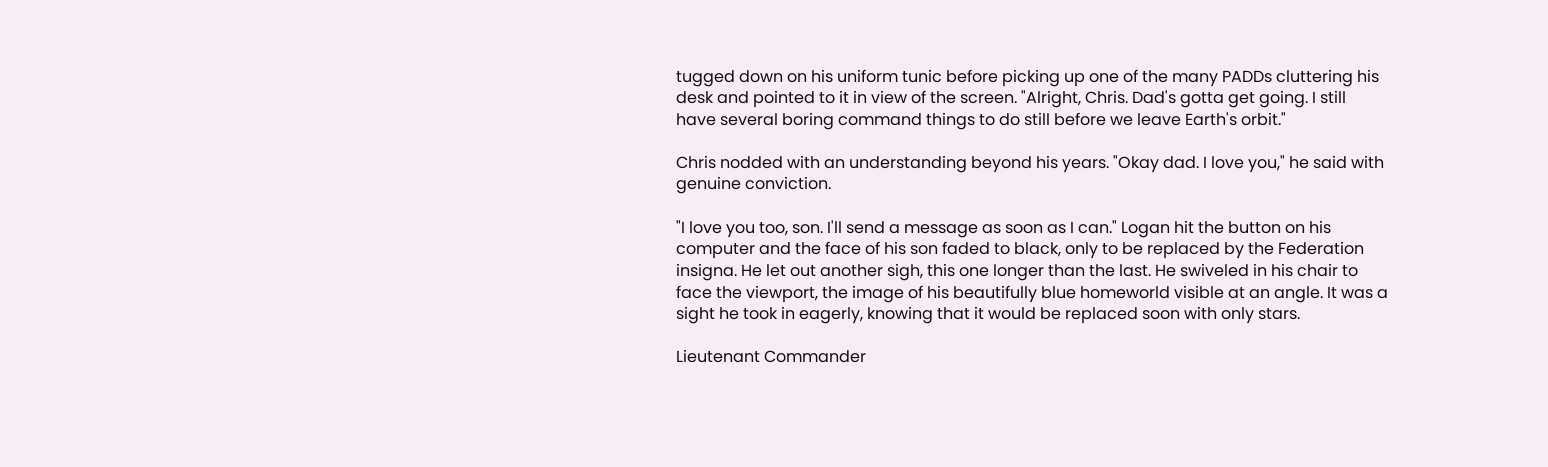tugged down on his uniform tunic before picking up one of the many PADDs cluttering his desk and pointed to it in view of the screen. "Alright, Chris. Dad's gotta get going. I still have several boring command things to do still before we leave Earth's orbit."

Chris nodded with an understanding beyond his years. "Okay dad. I love you," he said with genuine conviction.

"I love you too, son. I'll send a message as soon as I can." Logan hit the button on his computer and the face of his son faded to black, only to be replaced by the Federation insigna. He let out another sigh, this one longer than the last. He swiveled in his chair to face the viewport, the image of his beautifully blue homeworld visible at an angle. It was a sight he took in eagerly, knowing that it would be replaced soon with only stars.

Lieutenant Commander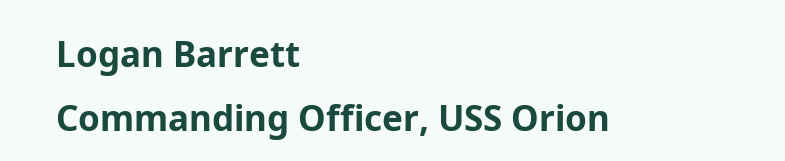Logan Barrett
Commanding Officer, USS Orion